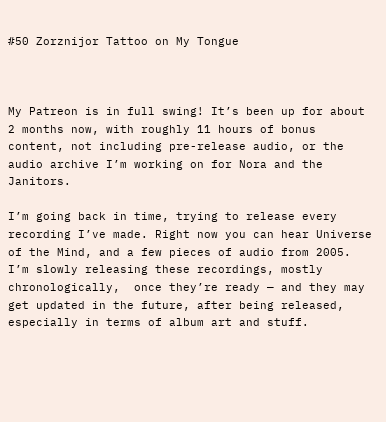#50 Zorznijor Tattoo on My Tongue



My Patreon is in full swing! It’s been up for about 2 months now, with roughly 11 hours of bonus content, not including pre-release audio, or the audio archive I’m working on for Nora and the Janitors.

I’m going back in time, trying to release every recording I’ve made. Right now you can hear Universe of the Mind, and a few pieces of audio from 2005. I’m slowly releasing these recordings, mostly chronologically,  once they’re ready — and they may get updated in the future, after being released, especially in terms of album art and stuff.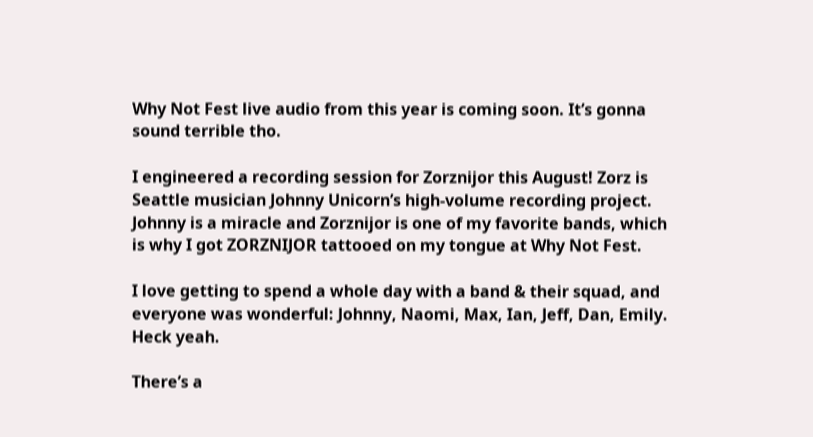Why Not Fest live audio from this year is coming soon. It’s gonna sound terrible tho.

I engineered a recording session for Zorznijor this August! Zorz is Seattle musician Johnny Unicorn’s high-volume recording project. Johnny is a miracle and Zorznijor is one of my favorite bands, which is why I got ZORZNIJOR tattooed on my tongue at Why Not Fest.

I love getting to spend a whole day with a band & their squad, and everyone was wonderful: Johnny, Naomi, Max, Ian, Jeff, Dan, Emily. Heck yeah.

There’s a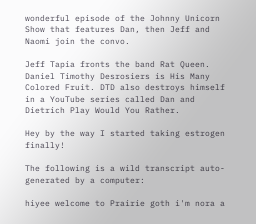wonderful episode of the Johnny Unicorn Show that features Dan, then Jeff and Naomi join the convo.

Jeff Tapia fronts the band Rat Queen. Daniel Timothy Desrosiers is His Many Colored Fruit. DTD also destroys himself in a YouTube series called Dan and Dietrich Play Would You Rather.

Hey by the way I started taking estrogen finally!

The following is a wild transcript auto-generated by a computer:

hiyee welcome to Prairie goth i'm nora a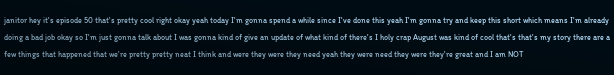janitor hey it's episode 50 that's pretty cool right okay yeah today I'm gonna spend a while since I've done this yeah I'm gonna try and keep this short which means I'm already doing a bad job okay so I'm just gonna talk about I was gonna kind of give an update of what kind of there's I holy crap August was kind of cool that's that's my story there are a few things that happened that we're pretty pretty neat I think and were they were they need yeah they were need they were they're great and I am NOT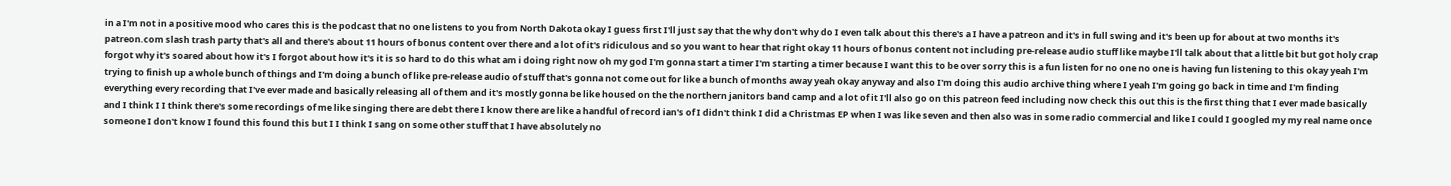in a I'm not in a positive mood who cares this is the podcast that no one listens to you from North Dakota okay I guess first I'll just say that the why don't why do I even talk about this there's a I have a patreon and it's in full swing and it's been up for about at two months it's patreon.com slash trash party that's all and there's about 11 hours of bonus content over there and a lot of it's ridiculous and so you want to hear that right okay 11 hours of bonus content not including pre-release audio stuff like maybe I'll talk about that a little bit but got holy crap forgot why it's soared about how it's I forgot about how it's it is so hard to do this what am i doing right now oh my god I'm gonna start a timer I'm starting a timer because I want this to be over sorry this is a fun listen for no one no one is having fun listening to this okay yeah I'm trying to finish up a whole bunch of things and I'm doing a bunch of like pre-release audio of stuff that's gonna not come out for like a bunch of months away yeah okay anyway and also I'm doing this audio archive thing where I yeah I'm going go back in time and I'm finding everything every recording that I've ever made and basically releasing all of them and it's mostly gonna be like housed on the the northern janitors band camp and a lot of it I'll also go on this patreon feed including now check this out this is the first thing that I ever made basically and I think I I think there's some recordings of me like singing there are debt there I know there are like a handful of record ian's of I didn't think I did a Christmas EP when I was like seven and then also was in some radio commercial and like I could I googled my my real name once someone I don't know I found this found this but I I think I sang on some other stuff that I have absolutely no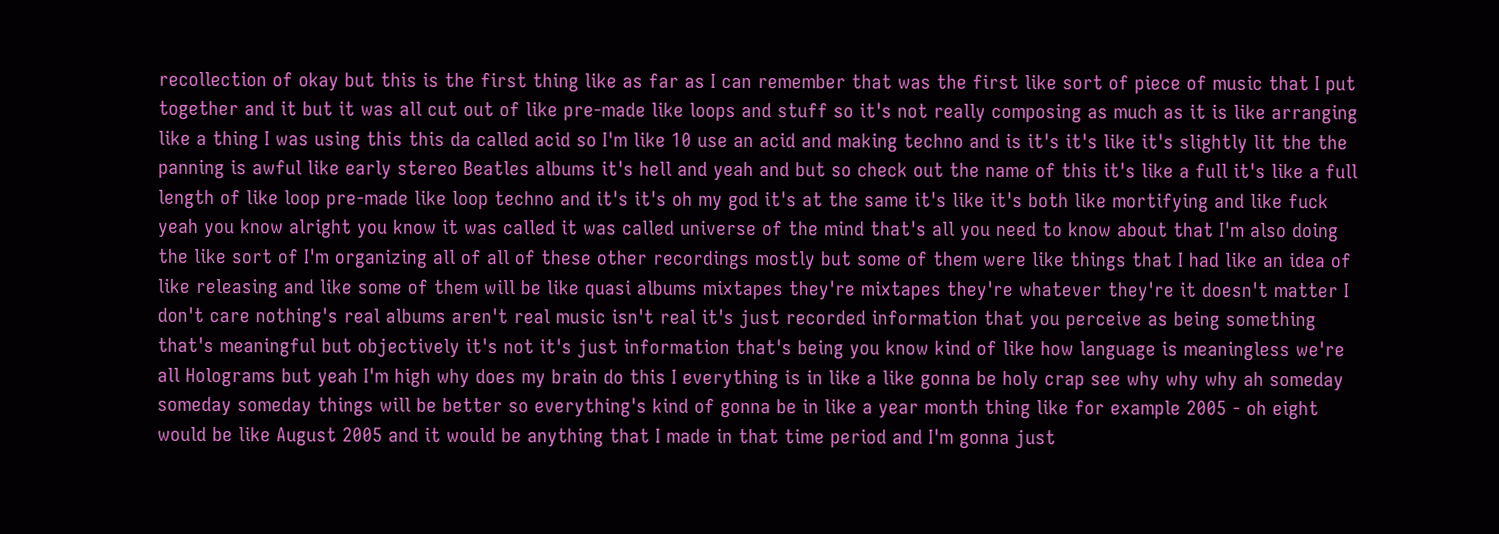recollection of okay but this is the first thing like as far as I can remember that was the first like sort of piece of music that I put together and it but it was all cut out of like pre-made like loops and stuff so it's not really composing as much as it is like arranging like a thing I was using this this da called acid so I'm like 10 use an acid and making techno and is it's it's like it's slightly lit the the panning is awful like early stereo Beatles albums it's hell and yeah and but so check out the name of this it's like a full it's like a full length of like loop pre-made like loop techno and it's it's oh my god it's at the same it's like it's both like mortifying and like fuck yeah you know alright you know it was called it was called universe of the mind that's all you need to know about that I'm also doing the like sort of I'm organizing all of all of these other recordings mostly but some of them were like things that I had like an idea of like releasing and like some of them will be like quasi albums mixtapes they're mixtapes they're whatever they're it doesn't matter I don't care nothing's real albums aren't real music isn't real it's just recorded information that you perceive as being something that's meaningful but objectively it's not it's just information that's being you know kind of like how language is meaningless we're all Holograms but yeah I'm high why does my brain do this I everything is in like a like gonna be holy crap see why why why ah someday someday someday things will be better so everything's kind of gonna be in like a year month thing like for example 2005 - oh eight would be like August 2005 and it would be anything that I made in that time period and I'm gonna just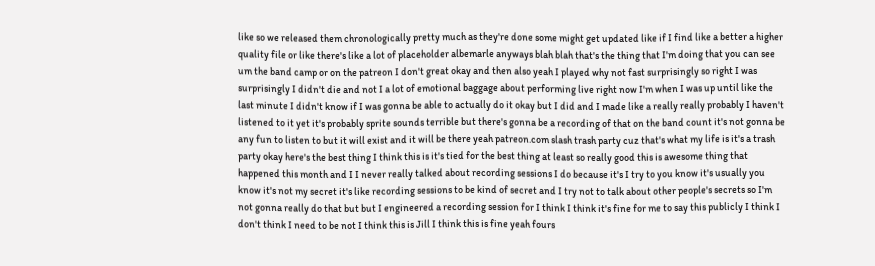like so we released them chronologically pretty much as they're done some might get updated like if I find like a better a higher quality file or like there's like a lot of placeholder albemarle anyways blah blah that's the thing that I'm doing that you can see um the band camp or on the patreon I don't great okay and then also yeah I played why not fast surprisingly so right I was surprisingly I didn't die and not I a lot of emotional baggage about performing live right now I'm when I was up until like the last minute I didn't know if I was gonna be able to actually do it okay but I did and I made like a really really probably I haven't listened to it yet it's probably sprite sounds terrible but there's gonna be a recording of that on the band count it's not gonna be any fun to listen to but it will exist and it will be there yeah patreon.com slash trash party cuz that's what my life is it's a trash party okay here's the best thing I think this is it's tied for the best thing at least so really good this is awesome thing that happened this month and I I never really talked about recording sessions I do because it's I try to you know it's usually you know it's not my secret it's like recording sessions to be kind of secret and I try not to talk about other people's secrets so I'm not gonna really do that but but I engineered a recording session for I think I think it's fine for me to say this publicly I think I don't think I need to be not I think this is Jill I think this is fine yeah fours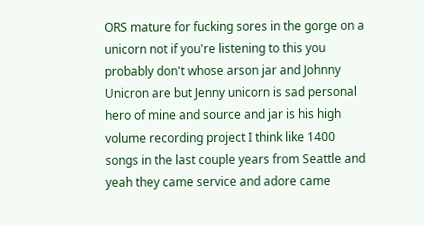ORS mature for fucking sores in the gorge on a unicorn not if you're listening to this you probably don't whose arson jar and Johnny Unicron are but Jenny unicorn is sad personal hero of mine and source and jar is his high volume recording project I think like 1400 songs in the last couple years from Seattle and yeah they came service and adore came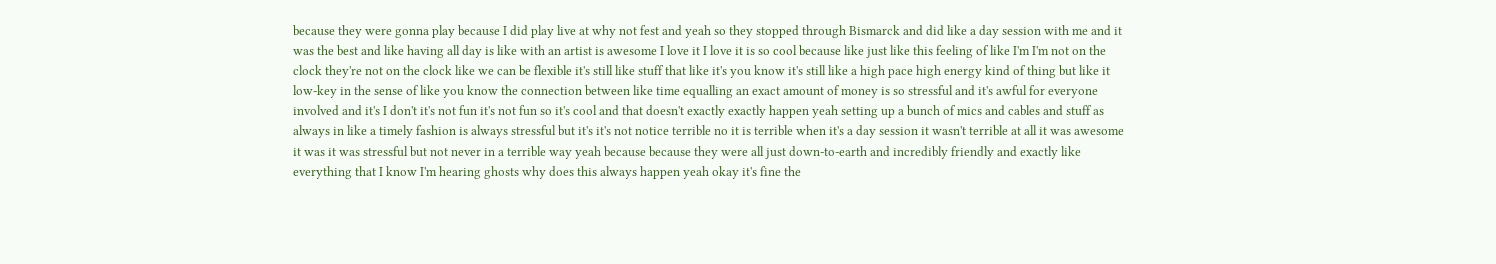because they were gonna play because I did play live at why not fest and yeah so they stopped through Bismarck and did like a day session with me and it was the best and like having all day is like with an artist is awesome I love it I love it is so cool because like just like this feeling of like I'm I'm not on the clock they're not on the clock like we can be flexible it's still like stuff that like it's you know it's still like a high pace high energy kind of thing but like it low-key in the sense of like you know the connection between like time equalling an exact amount of money is so stressful and it's awful for everyone involved and it's I don't it's not fun it's not fun so it's cool and that doesn't exactly exactly happen yeah setting up a bunch of mics and cables and stuff as always in like a timely fashion is always stressful but it's it's not notice terrible no it is terrible when it's a day session it wasn't terrible at all it was awesome it was it was stressful but not never in a terrible way yeah because because they were all just down-to-earth and incredibly friendly and exactly like everything that I know I'm hearing ghosts why does this always happen yeah okay it's fine the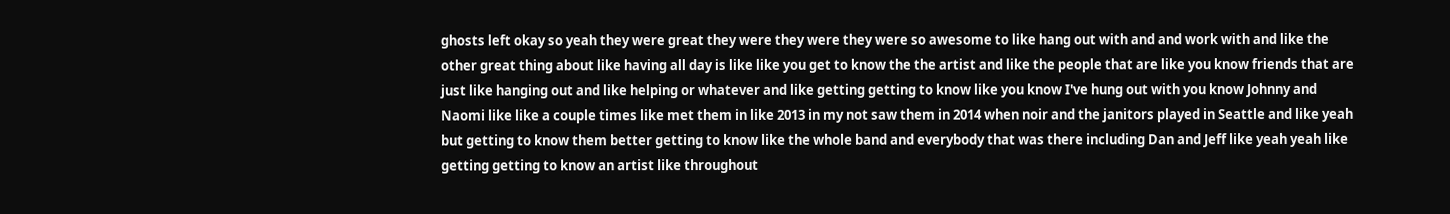ghosts left okay so yeah they were great they were they were they were so awesome to like hang out with and and work with and like the other great thing about like having all day is like like you get to know the the artist and like the people that are like you know friends that are just like hanging out and like helping or whatever and like getting getting to know like you know I've hung out with you know Johnny and Naomi like like a couple times like met them in like 2013 in my not saw them in 2014 when noir and the janitors played in Seattle and like yeah but getting to know them better getting to know like the whole band and everybody that was there including Dan and Jeff like yeah yeah like getting getting to know an artist like throughout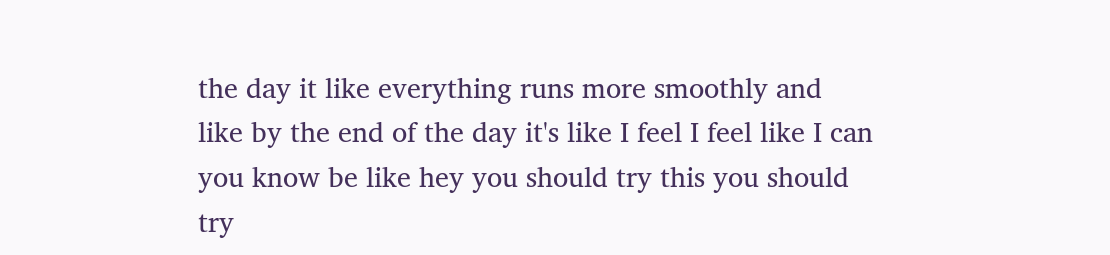the day it like everything runs more smoothly and like by the end of the day it's like I feel I feel like I can you know be like hey you should try this you should try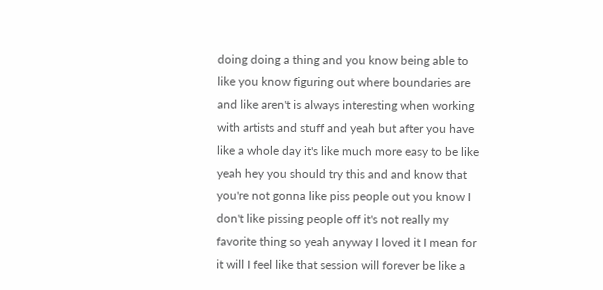doing doing a thing and you know being able to like you know figuring out where boundaries are and like aren't is always interesting when working with artists and stuff and yeah but after you have like a whole day it's like much more easy to be like yeah hey you should try this and and know that you're not gonna like piss people out you know I don't like pissing people off it's not really my favorite thing so yeah anyway I loved it I mean for it will I feel like that session will forever be like a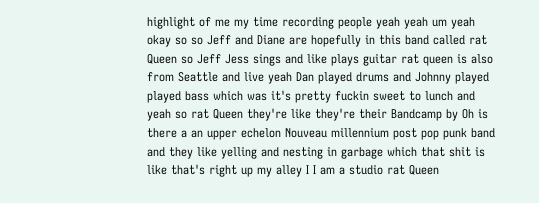highlight of me my time recording people yeah yeah um yeah okay so so Jeff and Diane are hopefully in this band called rat Queen so Jeff Jess sings and like plays guitar rat queen is also from Seattle and live yeah Dan played drums and Johnny played played bass which was it's pretty fuckin sweet to lunch and yeah so rat Queen they're like they're their Bandcamp by Oh is there a an upper echelon Nouveau millennium post pop punk band and they like yelling and nesting in garbage which that shit is like that's right up my alley I I am a studio rat Queen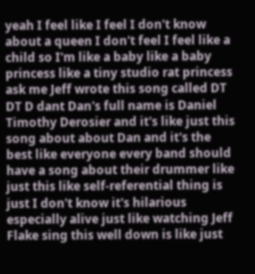yeah I feel like I feel I don't know about a queen I don't feel I feel like a child so I'm like a baby like a baby princess like a tiny studio rat princess ask me Jeff wrote this song called DT DT D dant Dan's full name is Daniel Timothy Derosier and it's like just this song about about Dan and it's the best like everyone every band should have a song about their drummer like just this like self-referential thing is just I don't know it's hilarious especially alive just like watching Jeff Flake sing this well down is like just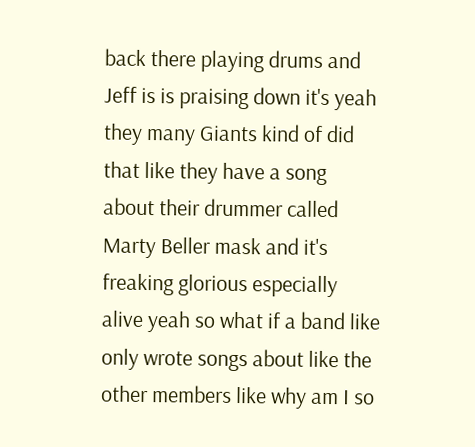back there playing drums and Jeff is is praising down it's yeah they many Giants kind of did that like they have a song about their drummer called Marty Beller mask and it's freaking glorious especially alive yeah so what if a band like only wrote songs about like the other members like why am I so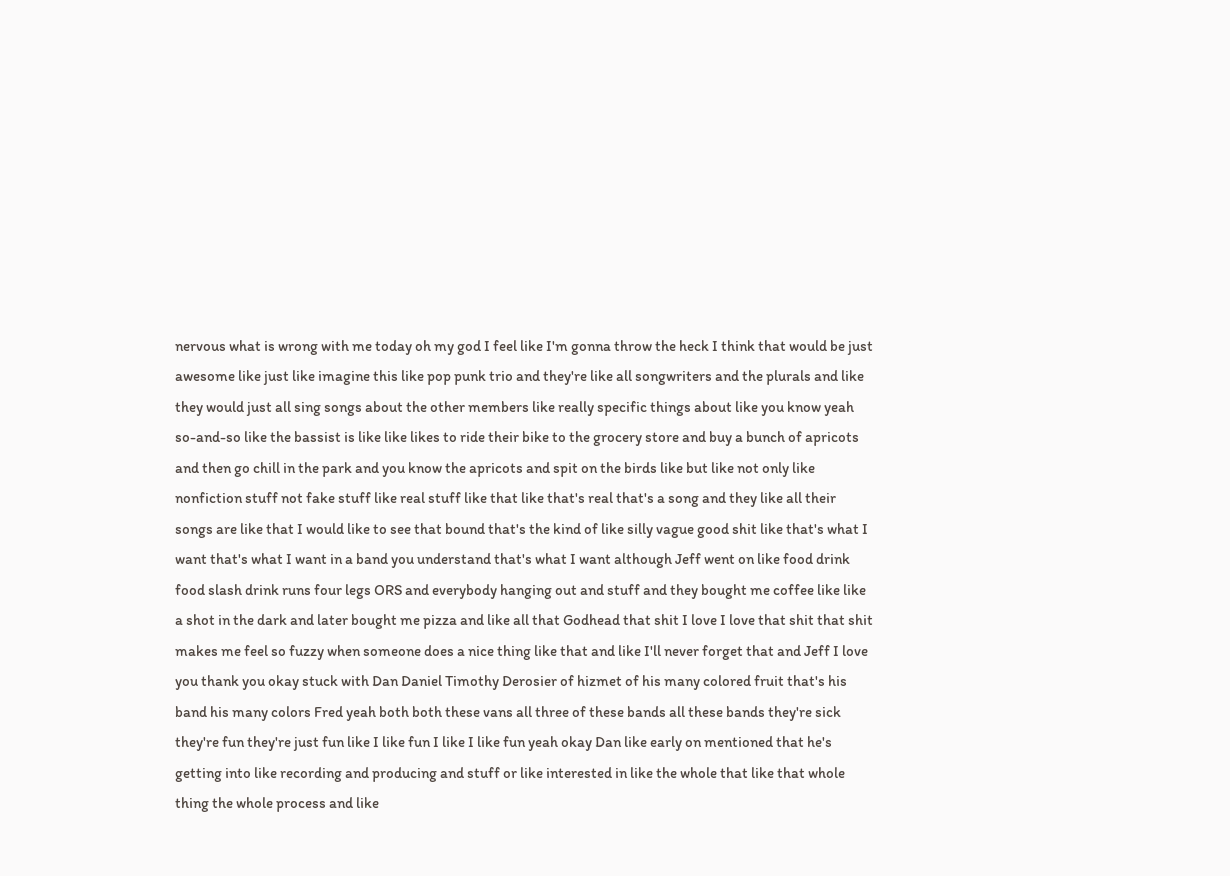nervous what is wrong with me today oh my god I feel like I'm gonna throw the heck I think that would be just awesome like just like imagine this like pop punk trio and they're like all songwriters and the plurals and like they would just all sing songs about the other members like really specific things about like you know yeah so-and-so like the bassist is like like likes to ride their bike to the grocery store and buy a bunch of apricots and then go chill in the park and you know the apricots and spit on the birds like but like not only like nonfiction stuff not fake stuff like real stuff like that like that's real that's a song and they like all their songs are like that I would like to see that bound that's the kind of like silly vague good shit like that's what I want that's what I want in a band you understand that's what I want although Jeff went on like food drink food slash drink runs four legs ORS and everybody hanging out and stuff and they bought me coffee like like a shot in the dark and later bought me pizza and like all that Godhead that shit I love I love that shit that shit makes me feel so fuzzy when someone does a nice thing like that and like I'll never forget that and Jeff I love you thank you okay stuck with Dan Daniel Timothy Derosier of hizmet of his many colored fruit that's his band his many colors Fred yeah both both these vans all three of these bands all these bands they're sick they're fun they're just fun like I like fun I like I like fun yeah okay Dan like early on mentioned that he's getting into like recording and producing and stuff or like interested in like the whole that like that whole thing the whole process and like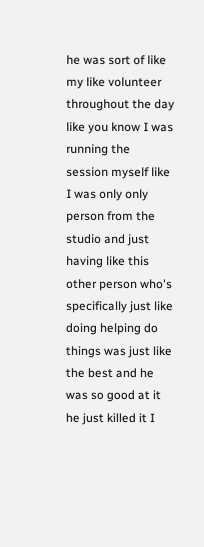he was sort of like my like volunteer throughout the day like you know I was running the session myself like I was only only person from the studio and just having like this other person who's specifically just like doing helping do things was just like the best and he was so good at it he just killed it I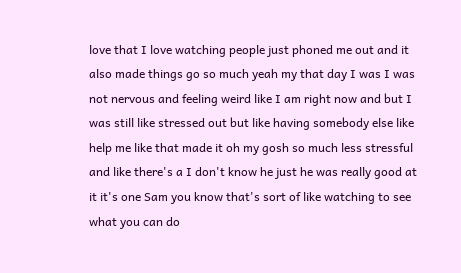love that I love watching people just phoned me out and it also made things go so much yeah my that day I was I was not nervous and feeling weird like I am right now and but I was still like stressed out but like having somebody else like help me like that made it oh my gosh so much less stressful and like there's a I don't know he just he was really good at it it's one Sam you know that's sort of like watching to see what you can do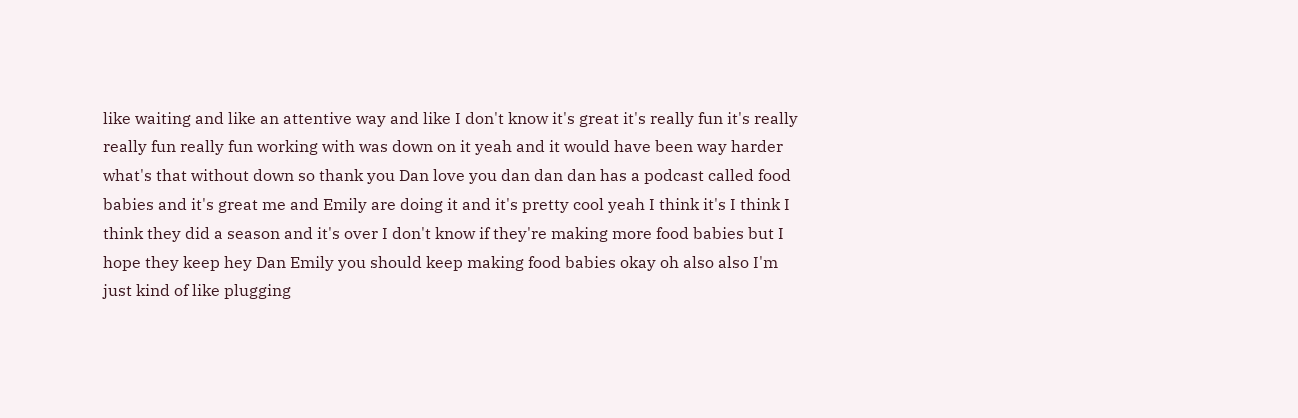like waiting and like an attentive way and like I don't know it's great it's really fun it's really really fun really fun working with was down on it yeah and it would have been way harder what's that without down so thank you Dan love you dan dan dan has a podcast called food babies and it's great me and Emily are doing it and it's pretty cool yeah I think it's I think I think they did a season and it's over I don't know if they're making more food babies but I hope they keep hey Dan Emily you should keep making food babies okay oh also also I'm just kind of like plugging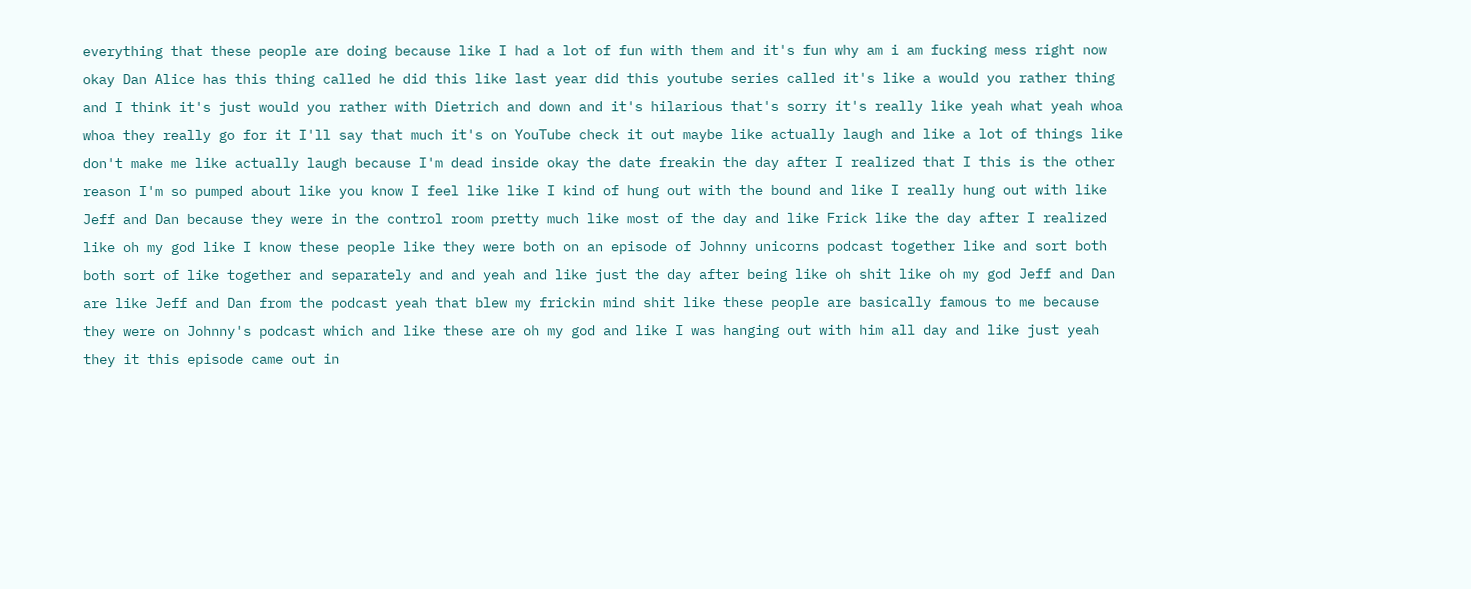everything that these people are doing because like I had a lot of fun with them and it's fun why am i am fucking mess right now okay Dan Alice has this thing called he did this like last year did this youtube series called it's like a would you rather thing and I think it's just would you rather with Dietrich and down and it's hilarious that's sorry it's really like yeah what yeah whoa whoa they really go for it I'll say that much it's on YouTube check it out maybe like actually laugh and like a lot of things like don't make me like actually laugh because I'm dead inside okay the date freakin the day after I realized that I this is the other reason I'm so pumped about like you know I feel like like I kind of hung out with the bound and like I really hung out with like Jeff and Dan because they were in the control room pretty much like most of the day and like Frick like the day after I realized like oh my god like I know these people like they were both on an episode of Johnny unicorns podcast together like and sort both both sort of like together and separately and and yeah and like just the day after being like oh shit like oh my god Jeff and Dan are like Jeff and Dan from the podcast yeah that blew my frickin mind shit like these people are basically famous to me because they were on Johnny's podcast which and like these are oh my god and like I was hanging out with him all day and like just yeah they it this episode came out in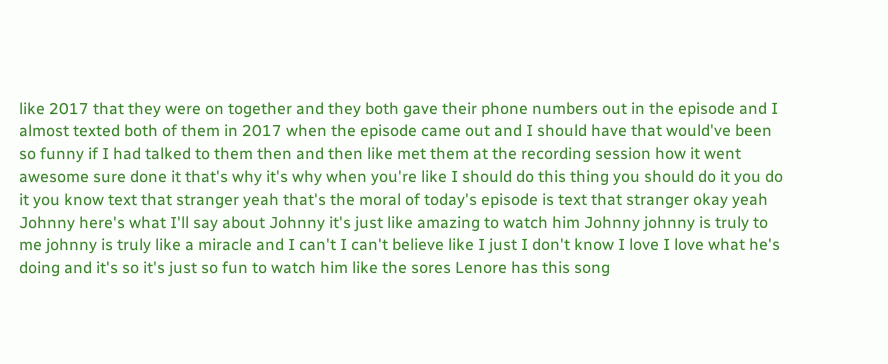like 2017 that they were on together and they both gave their phone numbers out in the episode and I almost texted both of them in 2017 when the episode came out and I should have that would've been so funny if I had talked to them then and then like met them at the recording session how it went awesome sure done it that's why it's why when you're like I should do this thing you should do it you do it you know text that stranger yeah that's the moral of today's episode is text that stranger okay yeah Johnny here's what I'll say about Johnny it's just like amazing to watch him Johnny johnny is truly to me johnny is truly like a miracle and I can't I can't believe like I just I don't know I love I love what he's doing and it's so it's just so fun to watch him like the sores Lenore has this song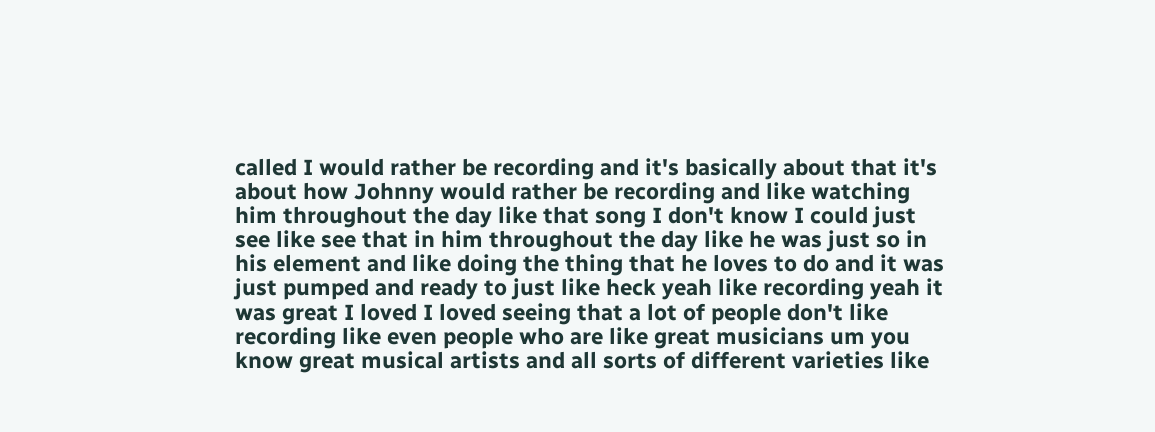called I would rather be recording and it's basically about that it's about how Johnny would rather be recording and like watching him throughout the day like that song I don't know I could just see like see that in him throughout the day like he was just so in his element and like doing the thing that he loves to do and it was just pumped and ready to just like heck yeah like recording yeah it was great I loved I loved seeing that a lot of people don't like recording like even people who are like great musicians um you know great musical artists and all sorts of different varieties like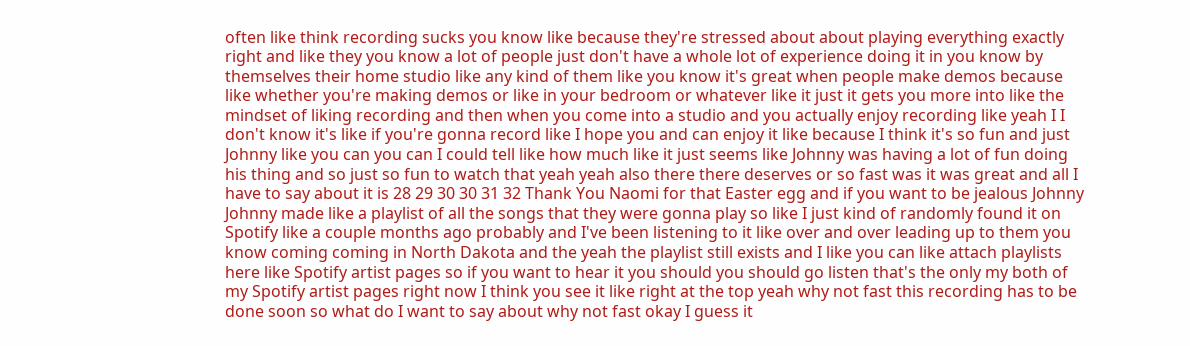often like think recording sucks you know like because they're stressed about about playing everything exactly right and like they you know a lot of people just don't have a whole lot of experience doing it in you know by themselves their home studio like any kind of them like you know it's great when people make demos because like whether you're making demos or like in your bedroom or whatever like it just it gets you more into like the mindset of liking recording and then when you come into a studio and you actually enjoy recording like yeah I I don't know it's like if you're gonna record like I hope you and can enjoy it like because I think it's so fun and just Johnny like you can you can I could tell like how much like it just seems like Johnny was having a lot of fun doing his thing and so just so fun to watch that yeah yeah also there there deserves or so fast was it was great and all I have to say about it is 28 29 30 30 31 32 Thank You Naomi for that Easter egg and if you want to be jealous Johnny Johnny made like a playlist of all the songs that they were gonna play so like I just kind of randomly found it on Spotify like a couple months ago probably and I've been listening to it like over and over leading up to them you know coming coming in North Dakota and the yeah the playlist still exists and I like you can like attach playlists here like Spotify artist pages so if you want to hear it you should you should go listen that's the only my both of my Spotify artist pages right now I think you see it like right at the top yeah why not fast this recording has to be done soon so what do I want to say about why not fast okay I guess it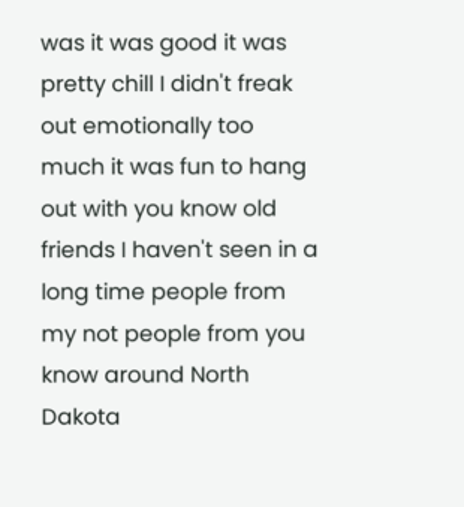was it was good it was pretty chill I didn't freak out emotionally too much it was fun to hang out with you know old friends I haven't seen in a long time people from my not people from you know around North Dakota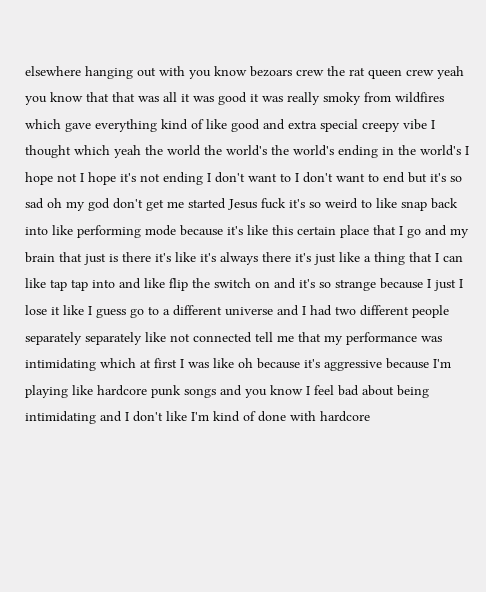elsewhere hanging out with you know bezoars crew the rat queen crew yeah you know that that was all it was good it was really smoky from wildfires which gave everything kind of like good and extra special creepy vibe I thought which yeah the world the world's the world's ending in the world's I hope not I hope it's not ending I don't want to I don't want to end but it's so sad oh my god don't get me started Jesus fuck it's so weird to like snap back into like performing mode because it's like this certain place that I go and my brain that just is there it's like it's always there it's just like a thing that I can like tap tap into and like flip the switch on and it's so strange because I just I lose it like I guess go to a different universe and I had two different people separately separately like not connected tell me that my performance was intimidating which at first I was like oh because it's aggressive because I'm playing like hardcore punk songs and you know I feel bad about being intimidating and I don't like I'm kind of done with hardcore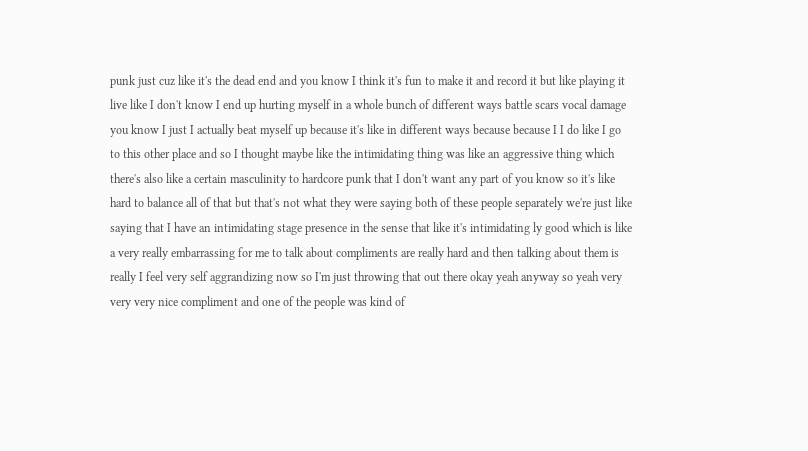punk just cuz like it's the dead end and you know I think it's fun to make it and record it but like playing it live like I don't know I end up hurting myself in a whole bunch of different ways battle scars vocal damage you know I just I actually beat myself up because it's like in different ways because because I I do like I go to this other place and so I thought maybe like the intimidating thing was like an aggressive thing which there's also like a certain masculinity to hardcore punk that I don't want any part of you know so it's like hard to balance all of that but that's not what they were saying both of these people separately we're just like saying that I have an intimidating stage presence in the sense that like it's intimidating ly good which is like a very really embarrassing for me to talk about compliments are really hard and then talking about them is really I feel very self aggrandizing now so I'm just throwing that out there okay yeah anyway so yeah very very very nice compliment and one of the people was kind of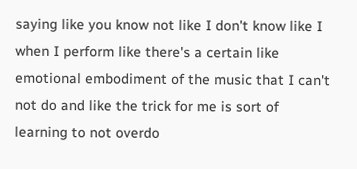saying like you know not like I don't know like I when I perform like there's a certain like emotional embodiment of the music that I can't not do and like the trick for me is sort of learning to not overdo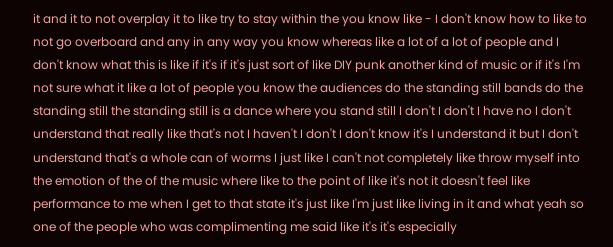it and it to not overplay it to like try to stay within the you know like - I don't know how to like to not go overboard and any in any way you know whereas like a lot of a lot of people and I don't know what this is like if it's if it's just sort of like DIY punk another kind of music or if it's I'm not sure what it like a lot of people you know the audiences do the standing still bands do the standing still the standing still is a dance where you stand still I don't I don't I have no I don't understand that really like that's not I haven't I don't I don't know it's I understand it but I don't understand that's a whole can of worms I just like I can't not completely like throw myself into the emotion of the of the music where like to the point of like it's not it doesn't feel like performance to me when I get to that state it's just like I'm just like living in it and what yeah so one of the people who was complimenting me said like it's it's especially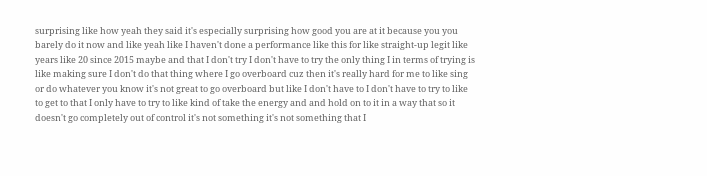surprising like how yeah they said it's especially surprising how good you are at it because you you barely do it now and like yeah like I haven't done a performance like this for like straight-up legit like years like 20 since 2015 maybe and that I don't try I don't have to try the only thing I in terms of trying is like making sure I don't do that thing where I go overboard cuz then it's really hard for me to like sing or do whatever you know it's not great to go overboard but like I don't have to I don't have to try to like to get to that I only have to try to like kind of take the energy and and hold on to it in a way that so it doesn't go completely out of control it's not something it's not something that I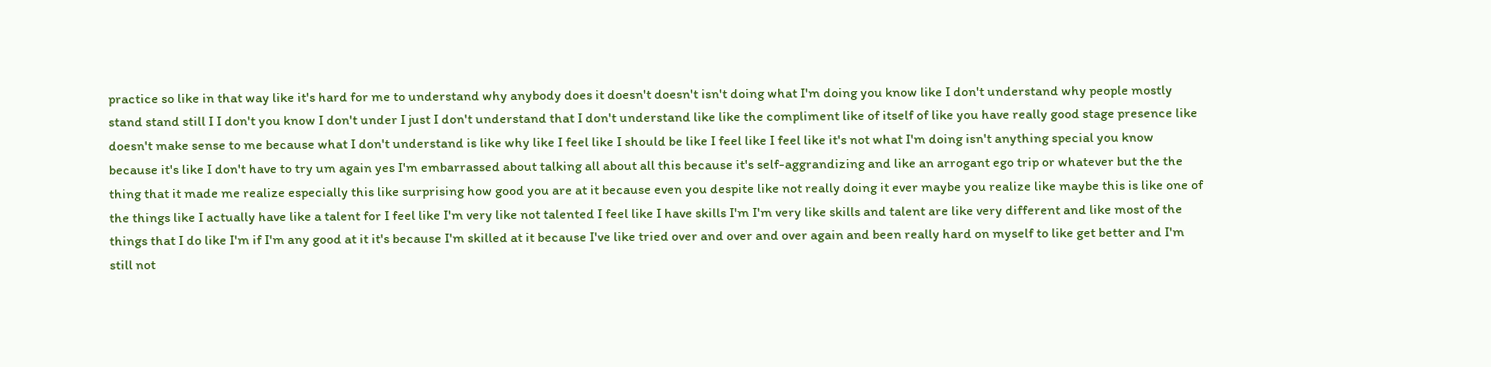practice so like in that way like it's hard for me to understand why anybody does it doesn't doesn't isn't doing what I'm doing you know like I don't understand why people mostly stand stand still I I don't you know I don't under I just I don't understand that I don't understand like like the compliment like of itself of like you have really good stage presence like doesn't make sense to me because what I don't understand is like why like I feel like I should be like I feel like I feel like it's not what I'm doing isn't anything special you know because it's like I don't have to try um again yes I'm embarrassed about talking all about all this because it's self-aggrandizing and like an arrogant ego trip or whatever but the the thing that it made me realize especially this like surprising how good you are at it because even you despite like not really doing it ever maybe you realize like maybe this is like one of the things like I actually have like a talent for I feel like I'm very like not talented I feel like I have skills I'm I'm very like skills and talent are like very different and like most of the things that I do like I'm if I'm any good at it it's because I'm skilled at it because I've like tried over and over and over again and been really hard on myself to like get better and I'm still not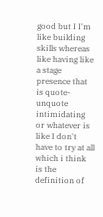good but I I'm like building skills whereas like having like a stage presence that is quote-unquote intimidating or whatever is like I don't have to try at all which i think is the definition of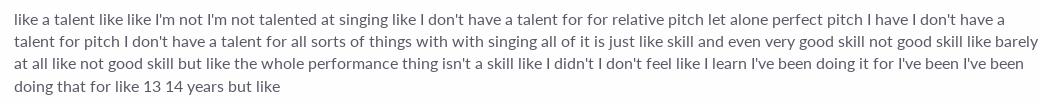like a talent like like I'm not I'm not talented at singing like I don't have a talent for for relative pitch let alone perfect pitch I have I don't have a talent for pitch I don't have a talent for all sorts of things with with singing all of it is just like skill and even very good skill not good skill like barely at all like not good skill but like the whole performance thing isn't a skill like I didn't I don't feel like I learn I've been doing it for I've been I've been doing that for like 13 14 years but like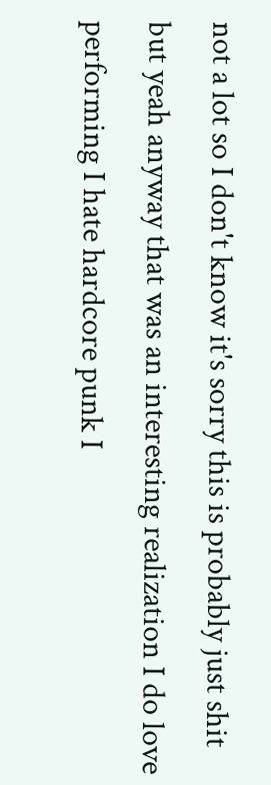not a lot so I don't know it's sorry this is probably just shit but yeah anyway that was an interesting realization I do love performing I hate hardcore punk I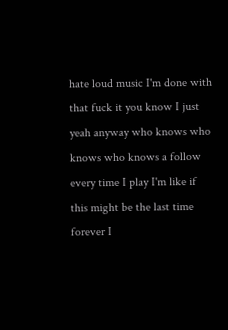hate loud music I'm done with that fuck it you know I just yeah anyway who knows who knows who knows a follow every time I play I'm like if this might be the last time forever I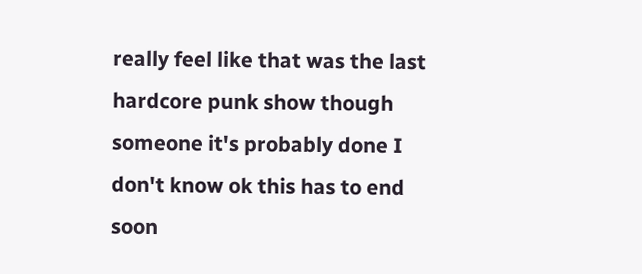really feel like that was the last hardcore punk show though someone it's probably done I don't know ok this has to end soon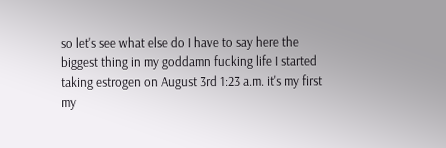so let's see what else do I have to say here the biggest thing in my goddamn fucking life I started taking estrogen on August 3rd 1:23 a.m. it's my first my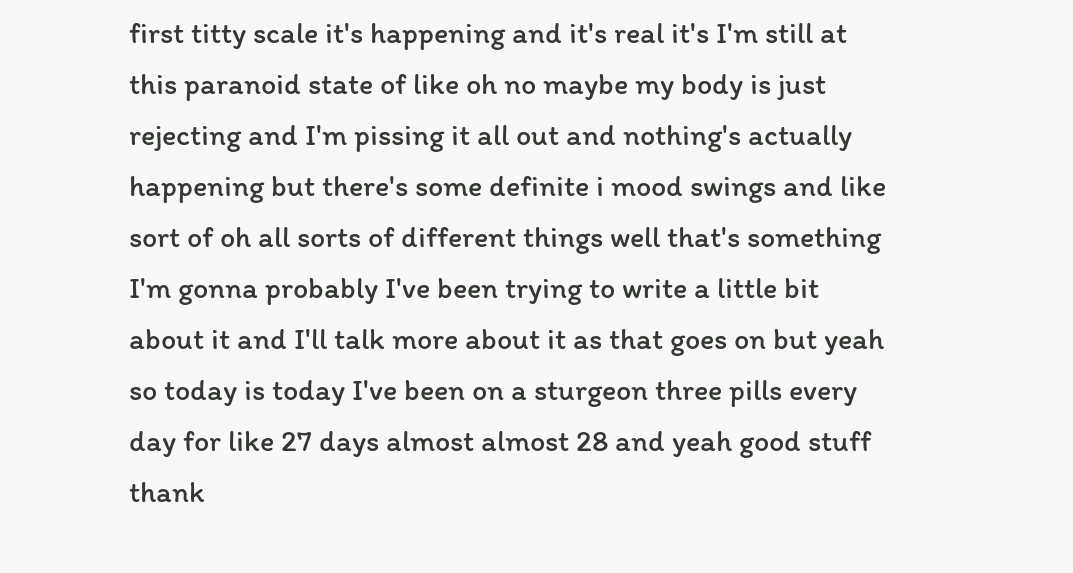first titty scale it's happening and it's real it's I'm still at this paranoid state of like oh no maybe my body is just rejecting and I'm pissing it all out and nothing's actually happening but there's some definite i mood swings and like sort of oh all sorts of different things well that's something I'm gonna probably I've been trying to write a little bit about it and I'll talk more about it as that goes on but yeah so today is today I've been on a sturgeon three pills every day for like 27 days almost almost 28 and yeah good stuff thank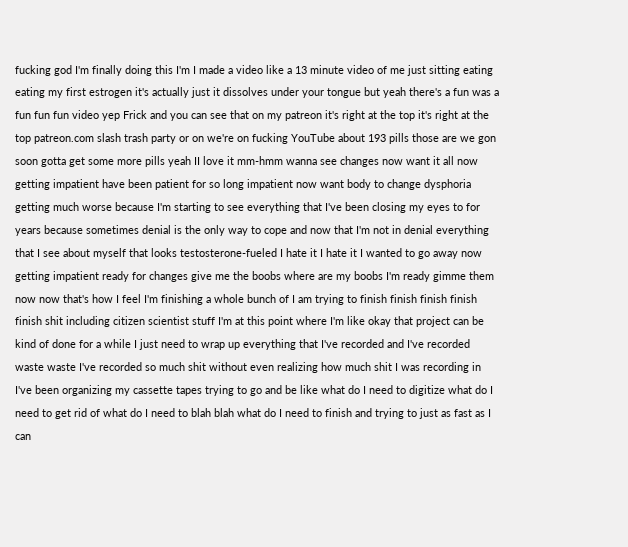fucking god I'm finally doing this I'm I made a video like a 13 minute video of me just sitting eating eating my first estrogen it's actually just it dissolves under your tongue but yeah there's a fun was a fun fun fun video yep Frick and you can see that on my patreon it's right at the top it's right at the top patreon.com slash trash party or on we're on fucking YouTube about 193 pills those are we gon soon gotta get some more pills yeah II love it mm-hmm wanna see changes now want it all now getting impatient have been patient for so long impatient now want body to change dysphoria getting much worse because I'm starting to see everything that I've been closing my eyes to for years because sometimes denial is the only way to cope and now that I'm not in denial everything that I see about myself that looks testosterone-fueled I hate it I hate it I wanted to go away now getting impatient ready for changes give me the boobs where are my boobs I'm ready gimme them now now that's how I feel I'm finishing a whole bunch of I am trying to finish finish finish finish finish shit including citizen scientist stuff I'm at this point where I'm like okay that project can be kind of done for a while I just need to wrap up everything that I've recorded and I've recorded waste waste I've recorded so much shit without even realizing how much shit I was recording in I've been organizing my cassette tapes trying to go and be like what do I need to digitize what do I need to get rid of what do I need to blah blah what do I need to finish and trying to just as fast as I can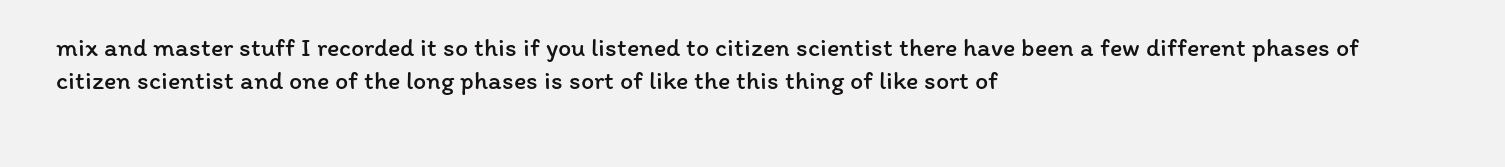mix and master stuff I recorded it so this if you listened to citizen scientist there have been a few different phases of citizen scientist and one of the long phases is sort of like the this thing of like sort of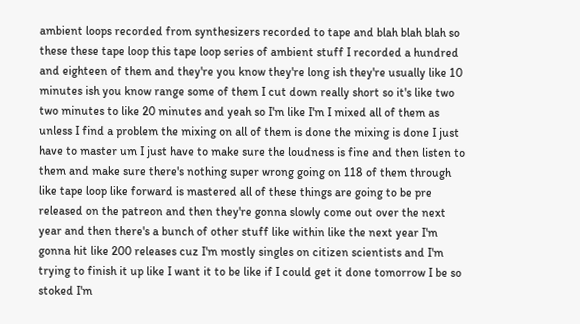ambient loops recorded from synthesizers recorded to tape and blah blah blah so these these tape loop this tape loop series of ambient stuff I recorded a hundred and eighteen of them and they're you know they're long ish they're usually like 10 minutes ish you know range some of them I cut down really short so it's like two two minutes to like 20 minutes and yeah so I'm like I'm I mixed all of them as unless I find a problem the mixing on all of them is done the mixing is done I just have to master um I just have to make sure the loudness is fine and then listen to them and make sure there's nothing super wrong going on 118 of them through like tape loop like forward is mastered all of these things are going to be pre released on the patreon and then they're gonna slowly come out over the next year and then there's a bunch of other stuff like within like the next year I'm gonna hit like 200 releases cuz I'm mostly singles on citizen scientists and I'm trying to finish it up like I want it to be like if I could get it done tomorrow I be so stoked I'm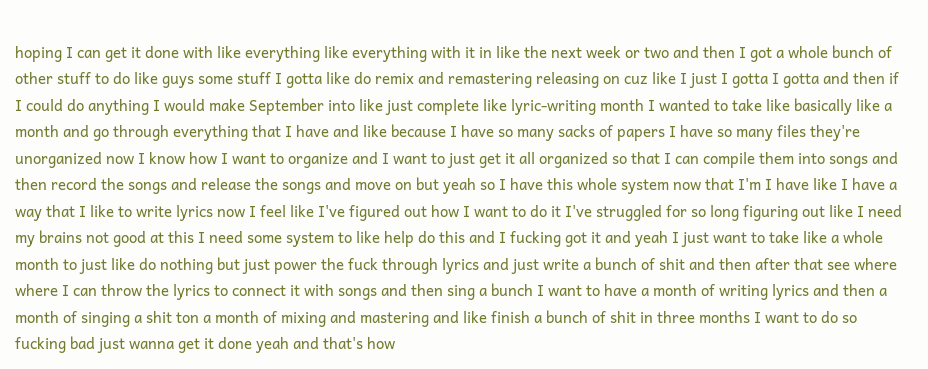hoping I can get it done with like everything like everything with it in like the next week or two and then I got a whole bunch of other stuff to do like guys some stuff I gotta like do remix and remastering releasing on cuz like I just I gotta I gotta and then if I could do anything I would make September into like just complete like lyric-writing month I wanted to take like basically like a month and go through everything that I have and like because I have so many sacks of papers I have so many files they're unorganized now I know how I want to organize and I want to just get it all organized so that I can compile them into songs and then record the songs and release the songs and move on but yeah so I have this whole system now that I'm I have like I have a way that I like to write lyrics now I feel like I've figured out how I want to do it I've struggled for so long figuring out like I need my brains not good at this I need some system to like help do this and I fucking got it and yeah I just want to take like a whole month to just like do nothing but just power the fuck through lyrics and just write a bunch of shit and then after that see where where I can throw the lyrics to connect it with songs and then sing a bunch I want to have a month of writing lyrics and then a month of singing a shit ton a month of mixing and mastering and like finish a bunch of shit in three months I want to do so fucking bad just wanna get it done yeah and that's how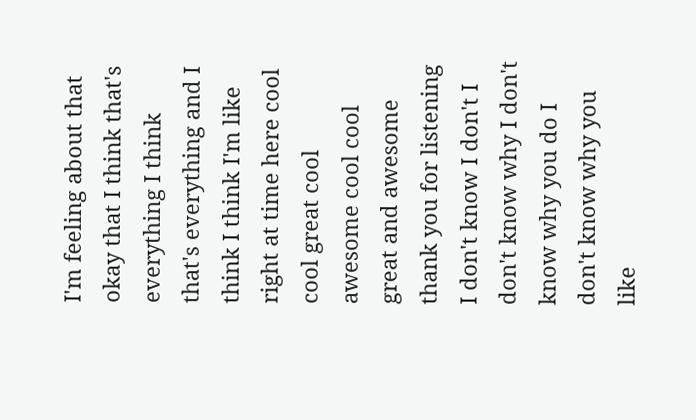I'm feeling about that okay that I think that's everything I think that's everything and I think I think I'm like right at time here cool cool great cool awesome cool cool great and awesome thank you for listening I don't know I don't I don't know why I don't know why you do I don't know why you like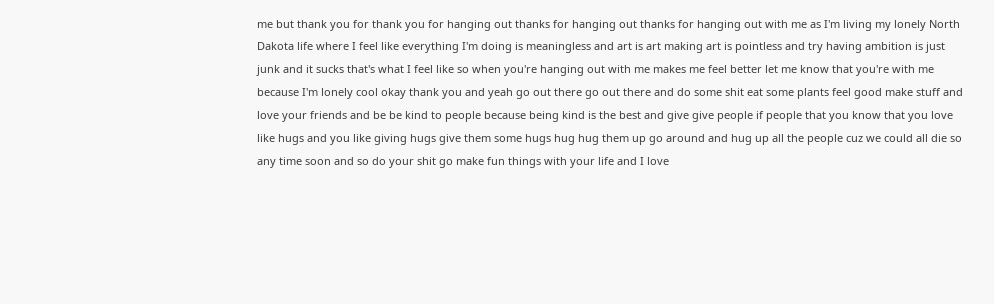me but thank you for thank you for hanging out thanks for hanging out thanks for hanging out with me as I'm living my lonely North Dakota life where I feel like everything I'm doing is meaningless and art is art making art is pointless and try having ambition is just junk and it sucks that's what I feel like so when you're hanging out with me makes me feel better let me know that you're with me because I'm lonely cool okay thank you and yeah go out there go out there and do some shit eat some plants feel good make stuff and love your friends and be be kind to people because being kind is the best and give give people if people that you know that you love like hugs and you like giving hugs give them some hugs hug hug them up go around and hug up all the people cuz we could all die so any time soon and so do your shit go make fun things with your life and I love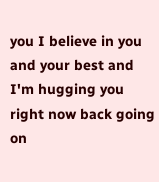you I believe in you and your best and I'm hugging you right now back going on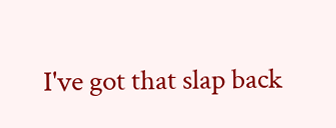I've got that slap back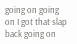going on going on I got that slap back going on